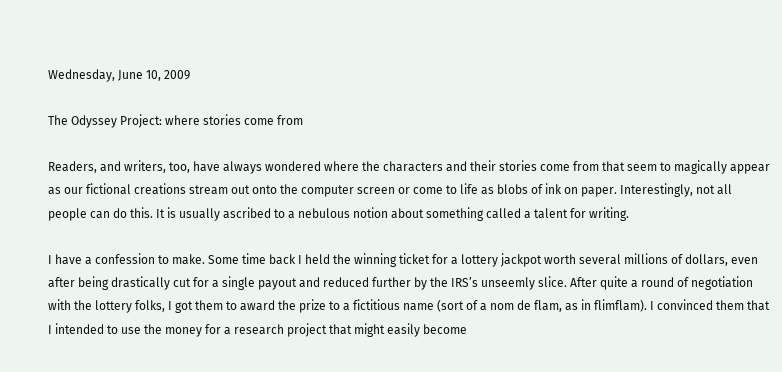Wednesday, June 10, 2009

The Odyssey Project: where stories come from

Readers, and writers, too, have always wondered where the characters and their stories come from that seem to magically appear as our fictional creations stream out onto the computer screen or come to life as blobs of ink on paper. Interestingly, not all people can do this. It is usually ascribed to a nebulous notion about something called a talent for writing.

I have a confession to make. Some time back I held the winning ticket for a lottery jackpot worth several millions of dollars, even after being drastically cut for a single payout and reduced further by the IRS’s unseemly slice. After quite a round of negotiation with the lottery folks, I got them to award the prize to a fictitious name (sort of a nom de flam, as in flimflam). I convinced them that I intended to use the money for a research project that might easily become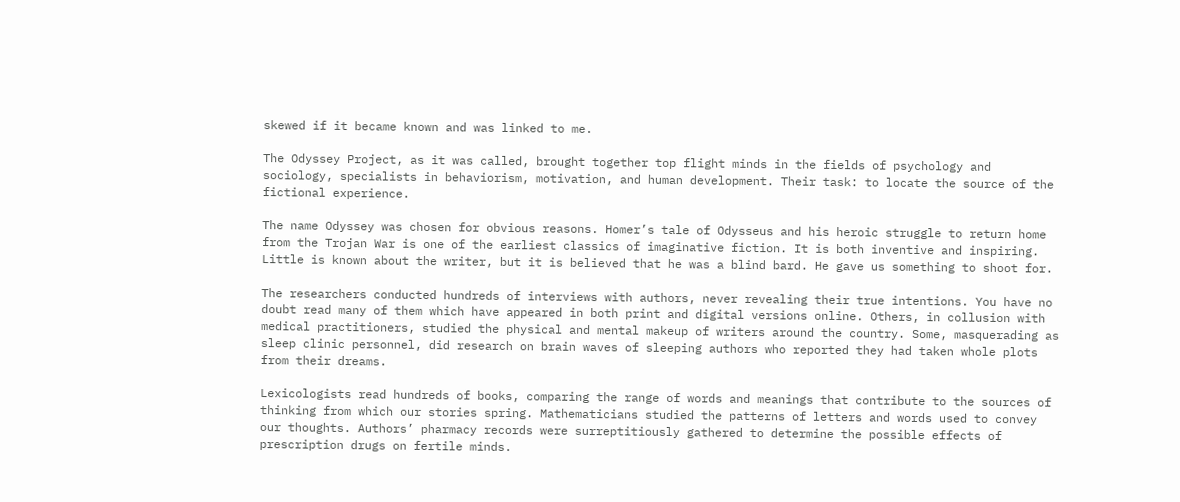skewed if it became known and was linked to me.

The Odyssey Project, as it was called, brought together top flight minds in the fields of psychology and sociology, specialists in behaviorism, motivation, and human development. Their task: to locate the source of the fictional experience.

The name Odyssey was chosen for obvious reasons. Homer’s tale of Odysseus and his heroic struggle to return home from the Trojan War is one of the earliest classics of imaginative fiction. It is both inventive and inspiring. Little is known about the writer, but it is believed that he was a blind bard. He gave us something to shoot for.

The researchers conducted hundreds of interviews with authors, never revealing their true intentions. You have no doubt read many of them which have appeared in both print and digital versions online. Others, in collusion with medical practitioners, studied the physical and mental makeup of writers around the country. Some, masquerading as sleep clinic personnel, did research on brain waves of sleeping authors who reported they had taken whole plots from their dreams.

Lexicologists read hundreds of books, comparing the range of words and meanings that contribute to the sources of thinking from which our stories spring. Mathematicians studied the patterns of letters and words used to convey our thoughts. Authors’ pharmacy records were surreptitiously gathered to determine the possible effects of prescription drugs on fertile minds.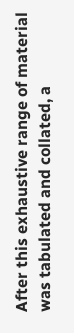After this exhaustive range of material was tabulated and collated, a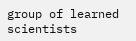group of learned scientists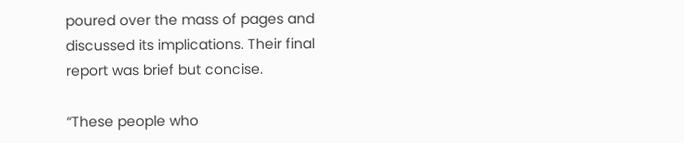poured over the mass of pages and discussed its implications. Their final report was brief but concise.

“These people who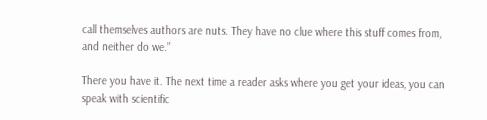call themselves authors are nuts. They have no clue where this stuff comes from, and neither do we.”

There you have it. The next time a reader asks where you get your ideas, you can speak with scientific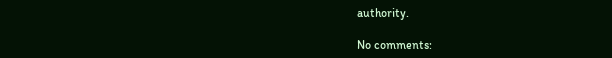authority.

No comments: